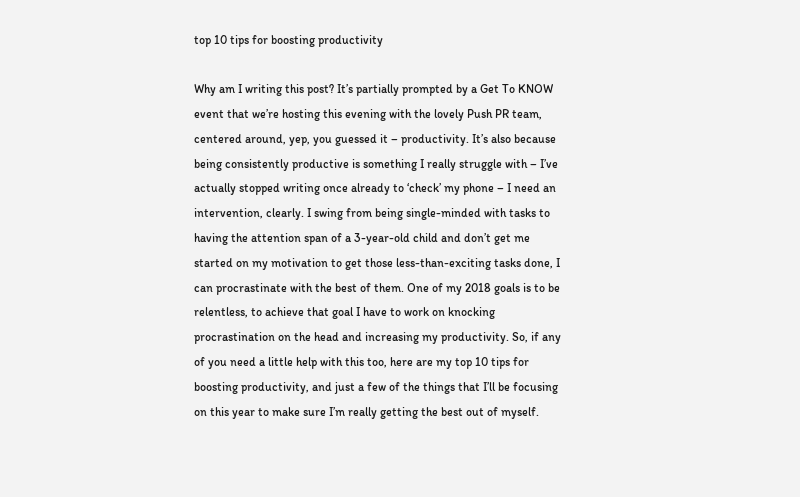top 10 tips for boosting productivity

Why am I writing this post? It’s partially prompted by a Get To KNOW event that we’re hosting this evening with the lovely Push PR team, centered around, yep, you guessed it – productivity. It’s also because being consistently productive is something I really struggle with – I’ve actually stopped writing once already to ‘check’ my phone – I need an intervention, clearly. I swing from being single-minded with tasks to having the attention span of a 3-year-old child and don’t get me started on my motivation to get those less-than-exciting tasks done, I can procrastinate with the best of them. One of my 2018 goals is to be relentless, to achieve that goal I have to work on knocking procrastination on the head and increasing my productivity. So, if any of you need a little help with this too, here are my top 10 tips for boosting productivity, and just a few of the things that I’ll be focusing on this year to make sure I’m really getting the best out of myself.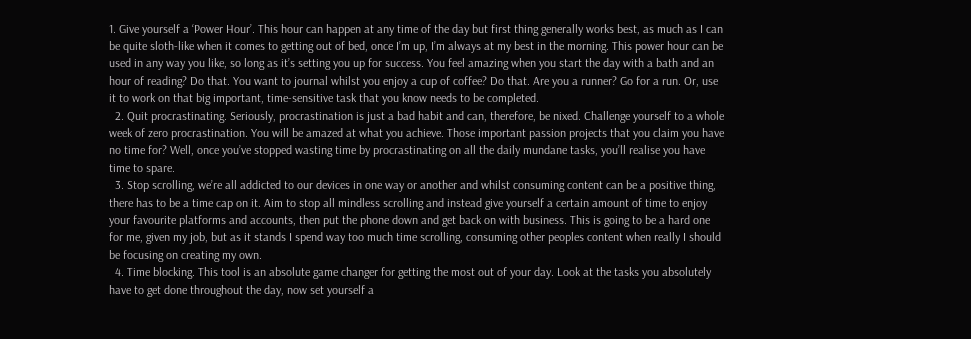1. Give yourself a ‘Power Hour’. This hour can happen at any time of the day but first thing generally works best, as much as I can be quite sloth-like when it comes to getting out of bed, once I’m up, I’m always at my best in the morning. This power hour can be used in any way you like, so long as it’s setting you up for success. You feel amazing when you start the day with a bath and an hour of reading? Do that. You want to journal whilst you enjoy a cup of coffee? Do that. Are you a runner? Go for a run. Or, use it to work on that big important, time-sensitive task that you know needs to be completed.
  2. Quit procrastinating. Seriously, procrastination is just a bad habit and can, therefore, be nixed. Challenge yourself to a whole week of zero procrastination. You will be amazed at what you achieve. Those important passion projects that you claim you have no time for? Well, once you’ve stopped wasting time by procrastinating on all the daily mundane tasks, you’ll realise you have time to spare.
  3. Stop scrolling, we’re all addicted to our devices in one way or another and whilst consuming content can be a positive thing, there has to be a time cap on it. Aim to stop all mindless scrolling and instead give yourself a certain amount of time to enjoy your favourite platforms and accounts, then put the phone down and get back on with business. This is going to be a hard one for me, given my job, but as it stands I spend way too much time scrolling, consuming other peoples content when really I should be focusing on creating my own.
  4. Time blocking. This tool is an absolute game changer for getting the most out of your day. Look at the tasks you absolutely have to get done throughout the day, now set yourself a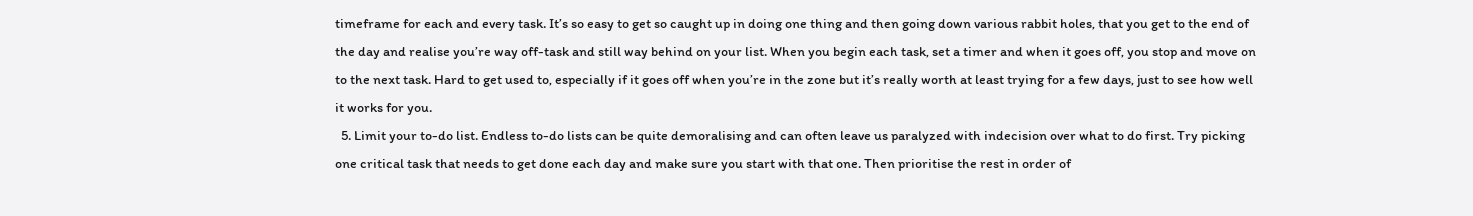timeframe for each and every task. It’s so easy to get so caught up in doing one thing and then going down various rabbit holes, that you get to the end of the day and realise you’re way off-task and still way behind on your list. When you begin each task, set a timer and when it goes off, you stop and move on to the next task. Hard to get used to, especially if it goes off when you’re in the zone but it’s really worth at least trying for a few days, just to see how well it works for you.
  5. Limit your to-do list. Endless to-do lists can be quite demoralising and can often leave us paralyzed with indecision over what to do first. Try picking one critical task that needs to get done each day and make sure you start with that one. Then prioritise the rest in order of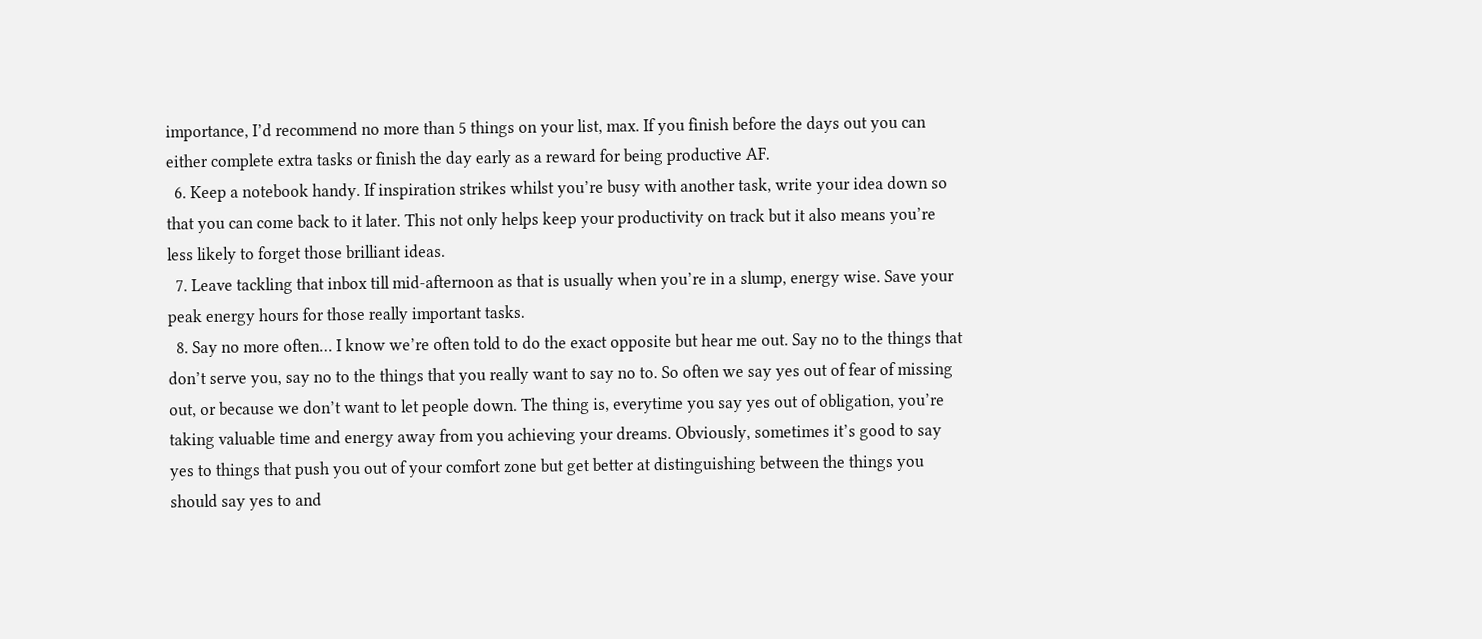importance, I’d recommend no more than 5 things on your list, max. If you finish before the days out you can either complete extra tasks or finish the day early as a reward for being productive AF.
  6. Keep a notebook handy. If inspiration strikes whilst you’re busy with another task, write your idea down so that you can come back to it later. This not only helps keep your productivity on track but it also means you’re less likely to forget those brilliant ideas.
  7. Leave tackling that inbox till mid-afternoon as that is usually when you’re in a slump, energy wise. Save your peak energy hours for those really important tasks.
  8. Say no more often… I know we’re often told to do the exact opposite but hear me out. Say no to the things that don’t serve you, say no to the things that you really want to say no to. So often we say yes out of fear of missing out, or because we don’t want to let people down. The thing is, everytime you say yes out of obligation, you’re taking valuable time and energy away from you achieving your dreams. Obviously, sometimes it’s good to say yes to things that push you out of your comfort zone but get better at distinguishing between the things you should say yes to and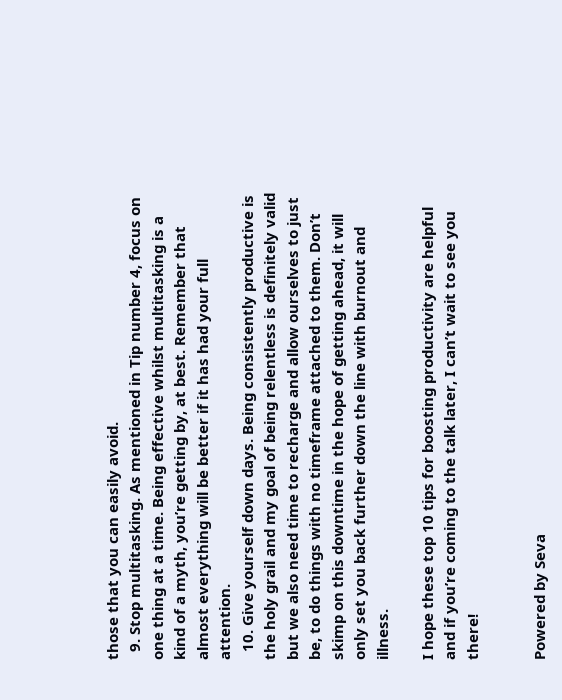those that you can easily avoid.
  9. Stop multitasking. As mentioned in Tip number 4, focus on one thing at a time. Being effective whilst multitasking is a kind of a myth, you’re getting by, at best. Remember that almost everything will be better if it has had your full attention.
  10. Give yourself down days. Being consistently productive is the holy grail and my goal of being relentless is definitely valid but we also need time to recharge and allow ourselves to just be, to do things with no timeframe attached to them. Don’t skimp on this downtime in the hope of getting ahead, it will only set you back further down the line with burnout and illness.

I hope these top 10 tips for boosting productivity are helpful and if you’re coming to the talk later, I can’t wait to see you there!


Powered by Seva